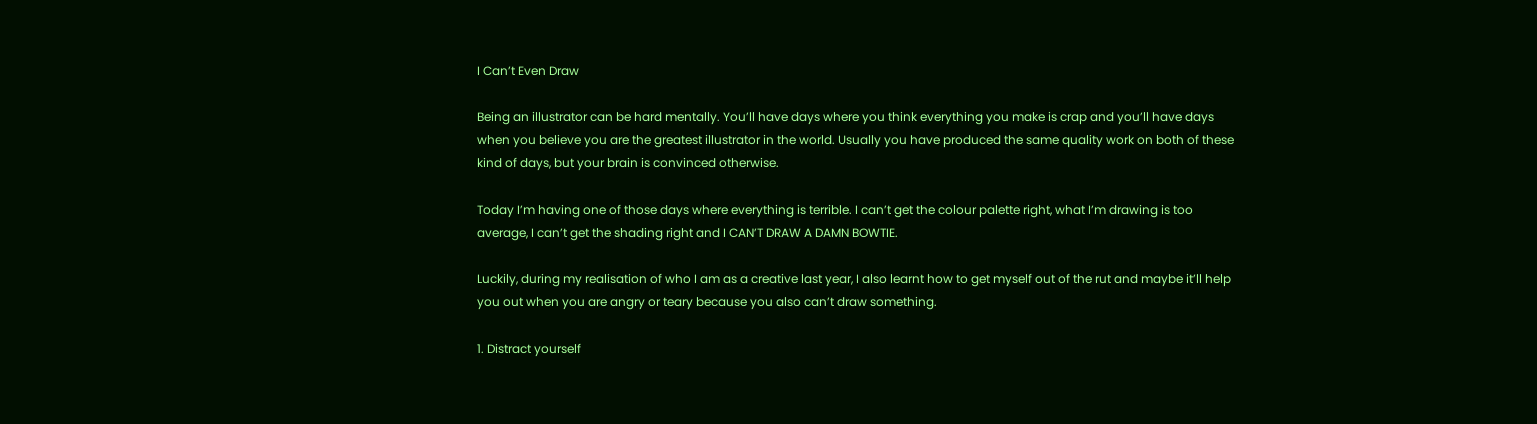I Can’t Even Draw

Being an illustrator can be hard mentally. You’ll have days where you think everything you make is crap and you’ll have days when you believe you are the greatest illustrator in the world. Usually you have produced the same quality work on both of these kind of days, but your brain is convinced otherwise.

Today I’m having one of those days where everything is terrible. I can’t get the colour palette right, what I’m drawing is too average, I can’t get the shading right and I CAN’T DRAW A DAMN BOWTIE.

Luckily, during my realisation of who I am as a creative last year, I also learnt how to get myself out of the rut and maybe it’ll help you out when you are angry or teary because you also can’t draw something.

1. Distract yourself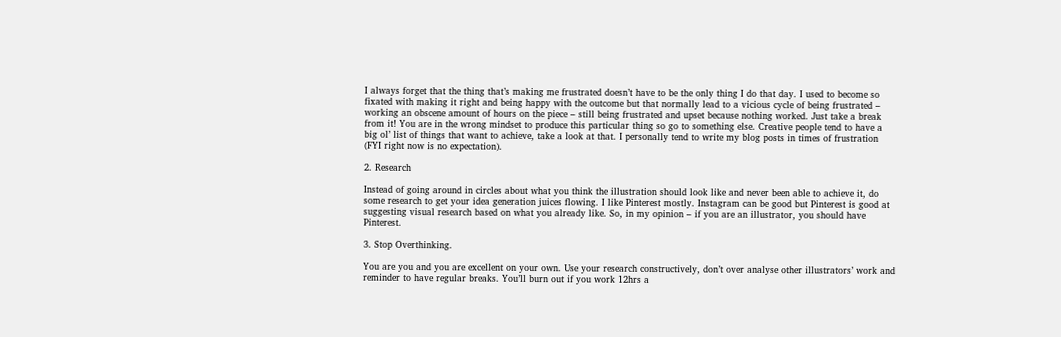I always forget that the thing that’s making me frustrated doesn’t have to be the only thing I do that day. I used to become so fixated with making it right and being happy with the outcome but that normally lead to a vicious cycle of being frustrated – working an obscene amount of hours on the piece – still being frustrated and upset because nothing worked. Just take a break from it! You are in the wrong mindset to produce this particular thing so go to something else. Creative people tend to have a big ol’ list of things that want to achieve, take a look at that. I personally tend to write my blog posts in times of frustration (FYI right now is no expectation).

2. Research

Instead of going around in circles about what you think the illustration should look like and never been able to achieve it, do some research to get your idea generation juices flowing. I like Pinterest mostly. Instagram can be good but Pinterest is good at suggesting visual research based on what you already like. So, in my opinion – if you are an illustrator, you should have Pinterest.

3. Stop Overthinking.

You are you and you are excellent on your own. Use your research constructively, don’t over analyse other illustrators’ work and reminder to have regular breaks. You’ll burn out if you work 12hrs a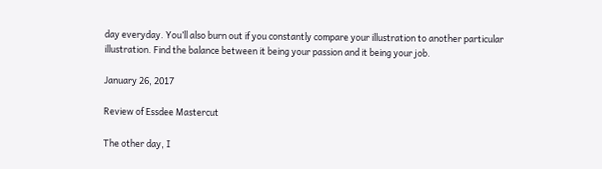day everyday. You’ll also burn out if you constantly compare your illustration to another particular illustration. Find the balance between it being your passion and it being your job.

January 26, 2017

Review of Essdee Mastercut

The other day, I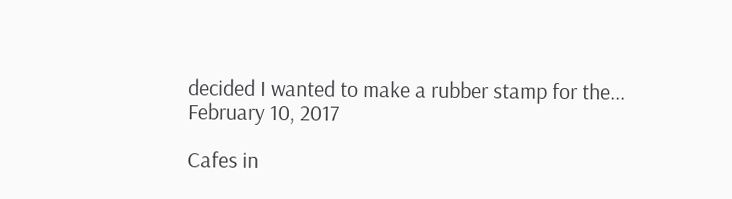decided I wanted to make a rubber stamp for the...
February 10, 2017

Cafes in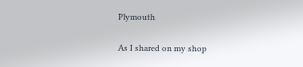Plymouth

As I shared on my shop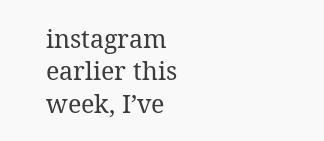instagram earlier this week, I’ve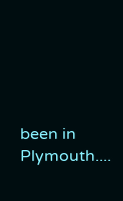been in Plymouth....